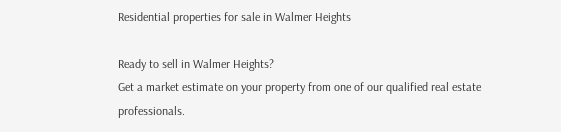Residential properties for sale in Walmer Heights

Ready to sell in Walmer Heights?
Get a market estimate on your property from one of our qualified real estate professionals.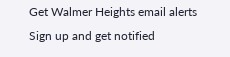Get Walmer Heights email alerts
Sign up and get notified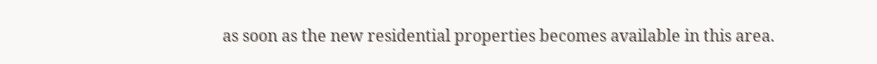as soon as the new residential properties becomes available in this area.